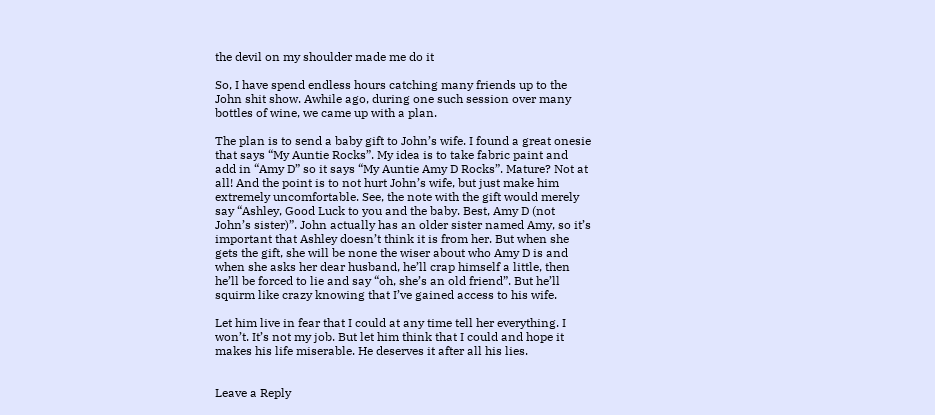the devil on my shoulder made me do it

So, I have spend endless hours catching many friends up to the John shit show. Awhile ago, during one such session over many bottles of wine, we came up with a plan.

The plan is to send a baby gift to John’s wife. I found a great onesie that says “My Auntie Rocks”. My idea is to take fabric paint and add in “Amy D” so it says “My Auntie Amy D Rocks”. Mature? Not at all! And the point is to not hurt John’s wife, but just make him extremely uncomfortable. See, the note with the gift would merely say “Ashley, Good Luck to you and the baby. Best, Amy D (not John’s sister)”. John actually has an older sister named Amy, so it’s important that Ashley doesn’t think it is from her. But when she gets the gift, she will be none the wiser about who Amy D is and when she asks her dear husband, he’ll crap himself a little, then he’ll be forced to lie and say “oh, she’s an old friend”. But he’ll squirm like crazy knowing that I’ve gained access to his wife.

Let him live in fear that I could at any time tell her everything. I won’t. It’s not my job. But let him think that I could and hope it makes his life miserable. He deserves it after all his lies.


Leave a Reply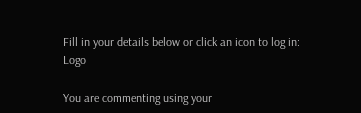Fill in your details below or click an icon to log in: Logo

You are commenting using your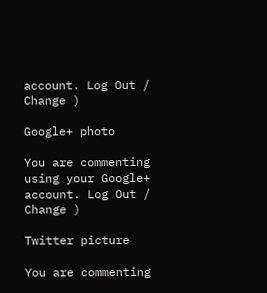account. Log Out /  Change )

Google+ photo

You are commenting using your Google+ account. Log Out /  Change )

Twitter picture

You are commenting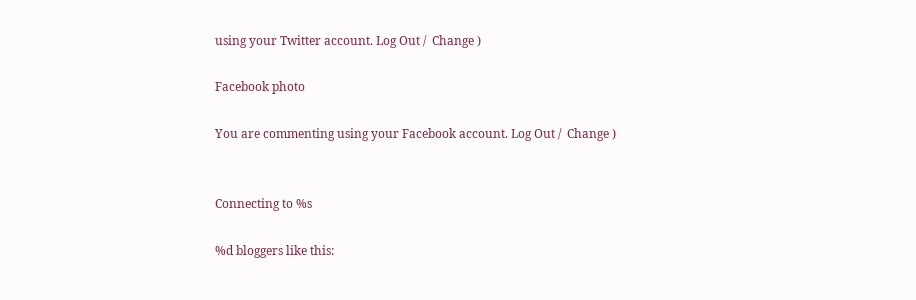using your Twitter account. Log Out /  Change )

Facebook photo

You are commenting using your Facebook account. Log Out /  Change )


Connecting to %s

%d bloggers like this: